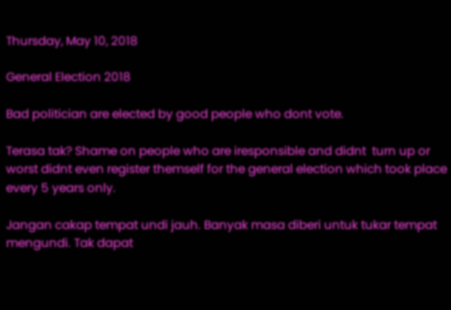Thursday, May 10, 2018

General Election 2018

Bad politician are elected by good people who dont vote.

Terasa tak? Shame on people who are iresponsible and didnt  turn up or worst didnt even register themself for the general election which took place every 5 years only.

Jangan cakap tempat undi jauh. Banyak masa diberi untuk tukar tempat mengundi. Tak dapat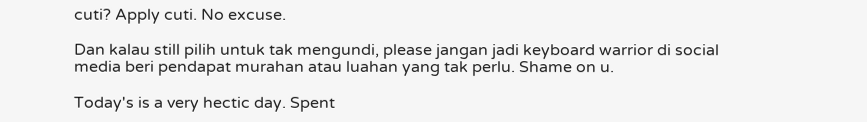cuti? Apply cuti. No excuse.

Dan kalau still pilih untuk tak mengundi, please jangan jadi keyboard warrior di social media beri pendapat murahan atau luahan yang tak perlu. Shame on u.

Today's is a very hectic day. Spent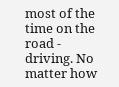most of the time on the road - driving. No matter how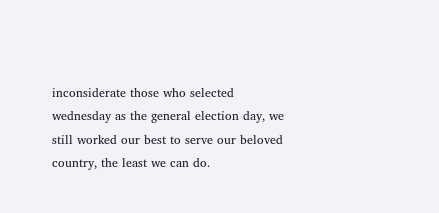inconsiderate those who selected wednesday as the general election day, we still worked our best to serve our beloved country, the least we can do.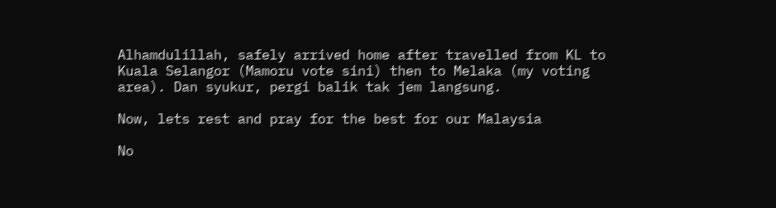Alhamdulillah, safely arrived home after travelled from KL to Kuala Selangor (Mamoru vote sini) then to Melaka (my voting area). Dan syukur, pergi balik tak jem langsung.

Now, lets rest and pray for the best for our Malaysia

No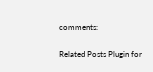comments:

Related Posts Plugin for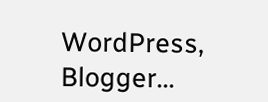WordPress, Blogger...